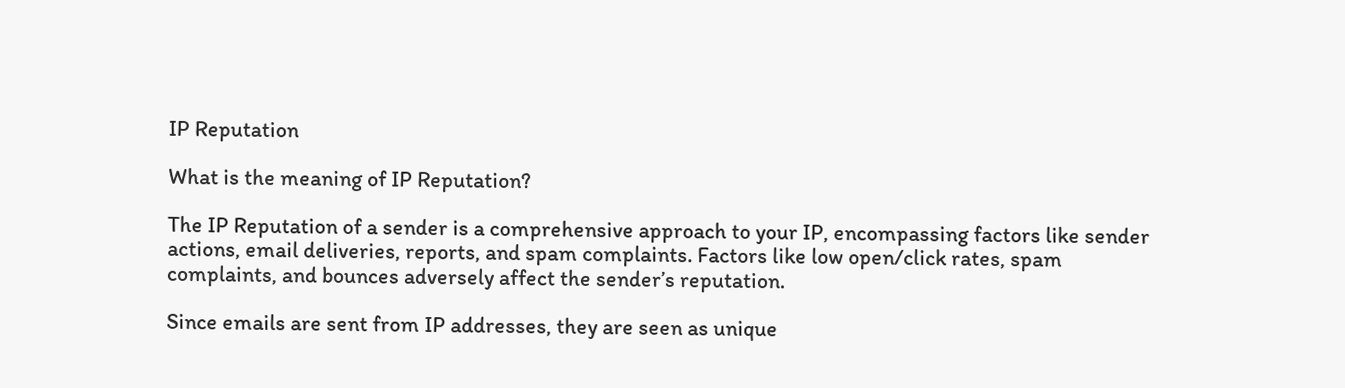IP Reputation

What is the meaning of IP Reputation?

The IP Reputation of a sender is a comprehensive approach to your IP, encompassing factors like sender actions, email deliveries, reports, and spam complaints. Factors like low open/click rates, spam complaints, and bounces adversely affect the sender’s reputation.

Since emails are sent from IP addresses, they are seen as unique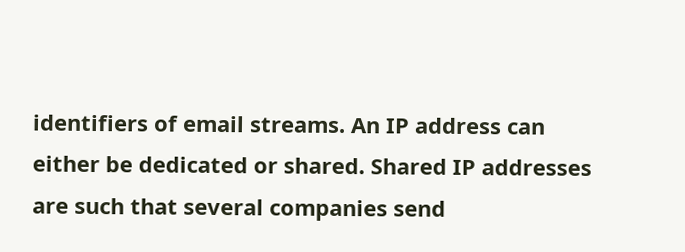identifiers of email streams. An IP address can either be dedicated or shared. Shared IP addresses are such that several companies send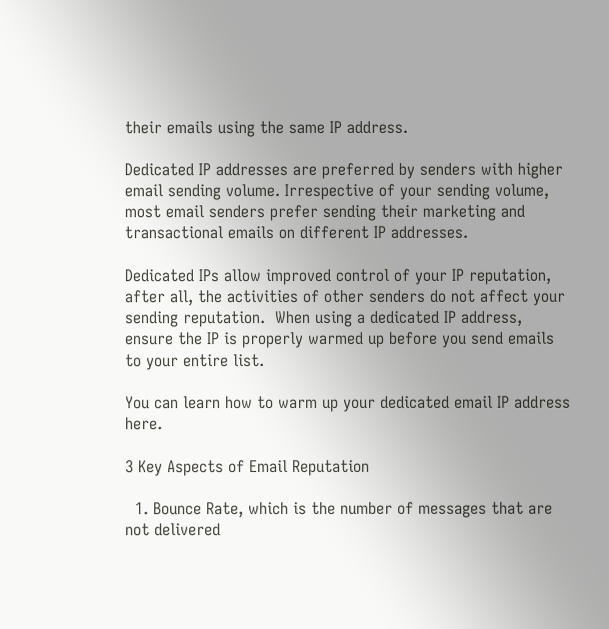their emails using the same IP address.

Dedicated IP addresses are preferred by senders with higher email sending volume. Irrespective of your sending volume, most email senders prefer sending their marketing and transactional emails on different IP addresses.

Dedicated IPs allow improved control of your IP reputation, after all, the activities of other senders do not affect your sending reputation.  When using a dedicated IP address, ensure the IP is properly warmed up before you send emails to your entire list.

You can learn how to warm up your dedicated email IP address here.

3 Key Aspects of Email Reputation

  1. Bounce Rate, which is the number of messages that are not delivered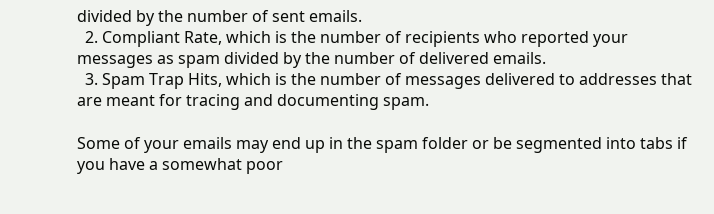divided by the number of sent emails.
  2. Compliant Rate, which is the number of recipients who reported your messages as spam divided by the number of delivered emails.
  3. Spam Trap Hits, which is the number of messages delivered to addresses that are meant for tracing and documenting spam.

Some of your emails may end up in the spam folder or be segmented into tabs if you have a somewhat poor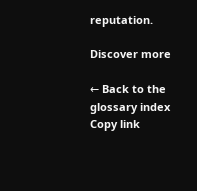reputation.

Discover more

← Back to the glossary index
Copy link